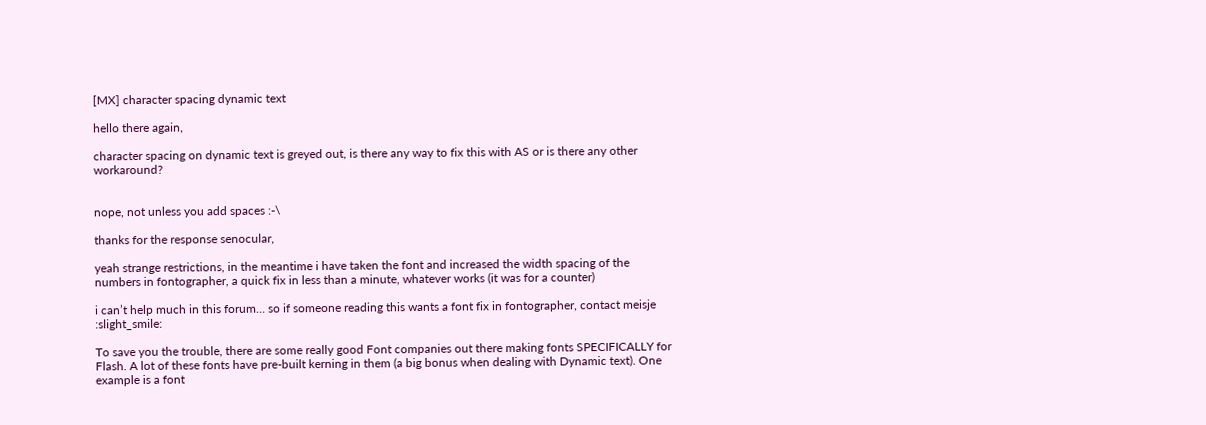[MX] character spacing dynamic text

hello there again,

character spacing on dynamic text is greyed out, is there any way to fix this with AS or is there any other workaround?


nope, not unless you add spaces :-\

thanks for the response senocular,

yeah strange restrictions, in the meantime i have taken the font and increased the width spacing of the numbers in fontographer, a quick fix in less than a minute, whatever works (it was for a counter)

i can’t help much in this forum… so if someone reading this wants a font fix in fontographer, contact meisje :slight_smile:

To save you the trouble, there are some really good Font companies out there making fonts SPECIFICALLY for Flash. A lot of these fonts have pre-built kerning in them (a big bonus when dealing with Dynamic text). One example is a font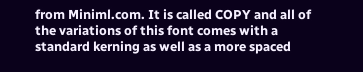from Miniml.com. It is called COPY and all of the variations of this font comes with a standard kerning as well as a more spaced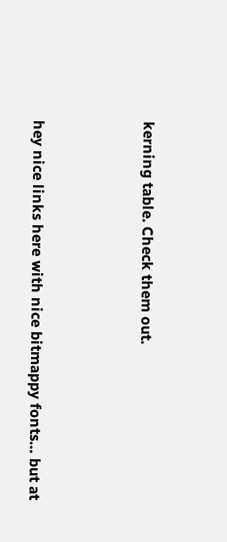kerning table. Check them out.



hey nice links here with nice bitmappy fonts… but at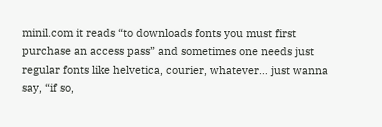minil.com it reads “to downloads fonts you must first purchase an access pass” and sometimes one needs just regular fonts like helvetica, courier, whatever… just wanna say, “if so,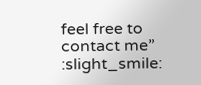feel free to contact me” :slight_smile: